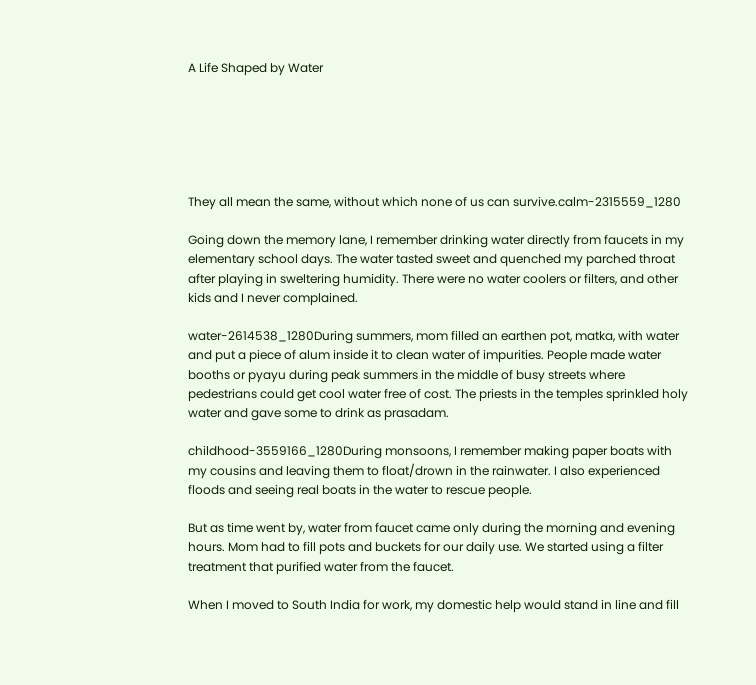A Life Shaped by Water






They all mean the same, without which none of us can survive.calm-2315559_1280

Going down the memory lane, I remember drinking water directly from faucets in my elementary school days. The water tasted sweet and quenched my parched throat after playing in sweltering humidity. There were no water coolers or filters, and other kids and I never complained.

water-2614538_1280During summers, mom filled an earthen pot, matka, with water and put a piece of alum inside it to clean water of impurities. People made water booths or pyayu during peak summers in the middle of busy streets where pedestrians could get cool water free of cost. The priests in the temples sprinkled holy water and gave some to drink as prasadam.

childhood-3559166_1280During monsoons, I remember making paper boats with my cousins and leaving them to float/drown in the rainwater. I also experienced floods and seeing real boats in the water to rescue people.

But as time went by, water from faucet came only during the morning and evening hours. Mom had to fill pots and buckets for our daily use. We started using a filter treatment that purified water from the faucet.

When I moved to South India for work, my domestic help would stand in line and fill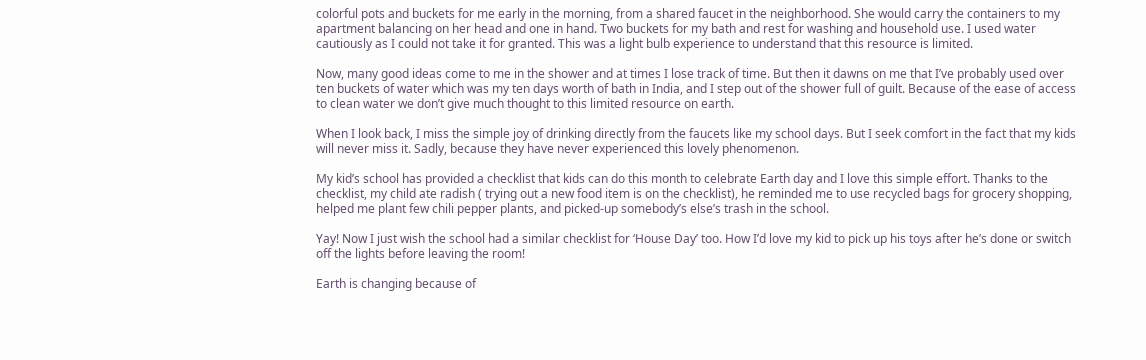colorful pots and buckets for me early in the morning, from a shared faucet in the neighborhood. She would carry the containers to my apartment balancing on her head and one in hand. Two buckets for my bath and rest for washing and household use. I used water cautiously as I could not take it for granted. This was a light bulb experience to understand that this resource is limited.

Now, many good ideas come to me in the shower and at times I lose track of time. But then it dawns on me that I’ve probably used over ten buckets of water which was my ten days worth of bath in India, and I step out of the shower full of guilt. Because of the ease of access to clean water we don’t give much thought to this limited resource on earth.

When I look back, I miss the simple joy of drinking directly from the faucets like my school days. But I seek comfort in the fact that my kids will never miss it. Sadly, because they have never experienced this lovely phenomenon.

My kid’s school has provided a checklist that kids can do this month to celebrate Earth day and I love this simple effort. Thanks to the checklist, my child ate radish ( trying out a new food item is on the checklist), he reminded me to use recycled bags for grocery shopping, helped me plant few chili pepper plants, and picked-up somebody’s else’s trash in the school.

Yay! Now I just wish the school had a similar checklist for ‘House Day’ too. How I’d love my kid to pick up his toys after he’s done or switch off the lights before leaving the room!

Earth is changing because of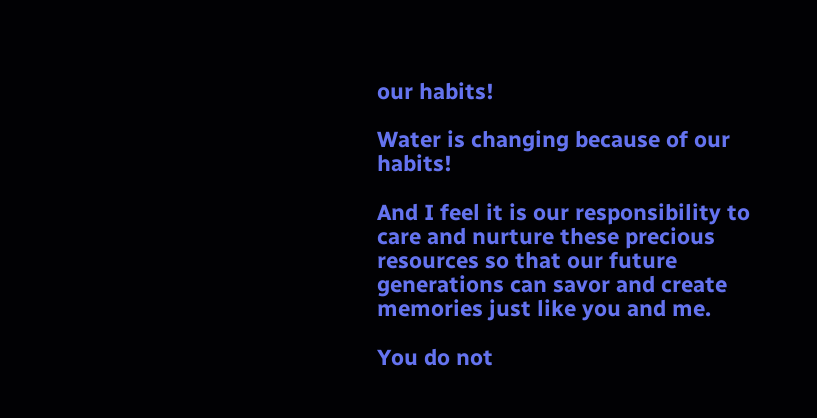our habits!

Water is changing because of our habits!

And I feel it is our responsibility to care and nurture these precious resources so that our future generations can savor and create memories just like you and me.

You do not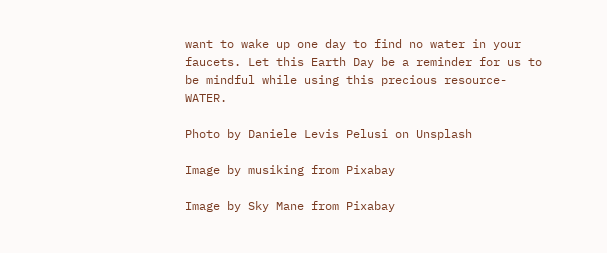want to wake up one day to find no water in your faucets. Let this Earth Day be a reminder for us to be mindful while using this precious resource- WATER.

Photo by Daniele Levis Pelusi on Unsplash

Image by musiking from Pixabay

Image by Sky Mane from Pixabay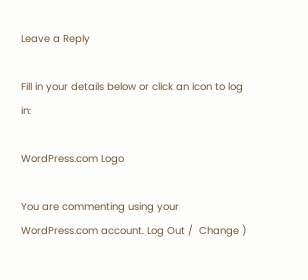Leave a Reply

Fill in your details below or click an icon to log in:

WordPress.com Logo

You are commenting using your WordPress.com account. Log Out /  Change )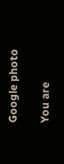Google photo

You are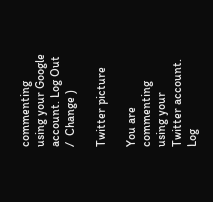commenting using your Google account. Log Out /  Change )

Twitter picture

You are commenting using your Twitter account. Log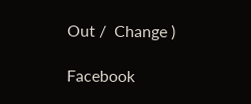Out /  Change )

Facebook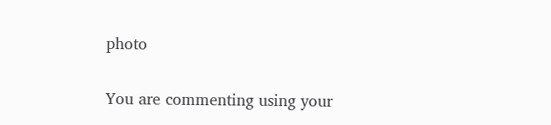photo

You are commenting using your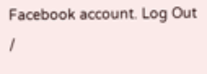Facebook account. Log Out /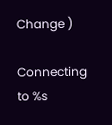Change )

Connecting to %s